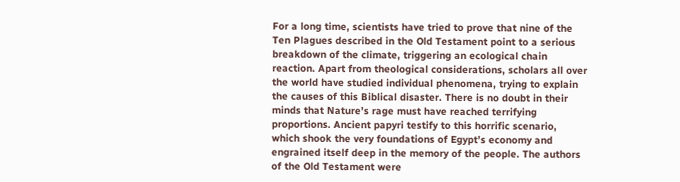For a long time, scientists have tried to prove that nine of the Ten Plagues described in the Old Testament point to a serious breakdown of the climate, triggering an ecological chain reaction. Apart from theological considerations, scholars all over the world have studied individual phenomena, trying to explain the causes of this Biblical disaster. There is no doubt in their minds that Nature’s rage must have reached terrifying proportions. Ancient papyri testify to this horrific scenario, which shook the very foundations of Egypt’s economy and engrained itself deep in the memory of the people. The authors of the Old Testament were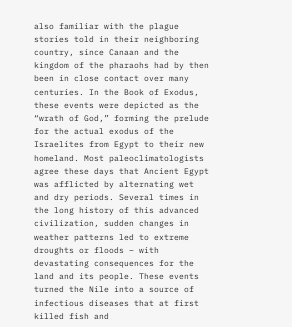also familiar with the plague stories told in their neighboring country, since Canaan and the kingdom of the pharaohs had by then been in close contact over many centuries. In the Book of Exodus, these events were depicted as the “wrath of God,” forming the prelude for the actual exodus of the Israelites from Egypt to their new homeland. Most paleoclimatologists agree these days that Ancient Egypt was afflicted by alternating wet and dry periods. Several times in the long history of this advanced civilization, sudden changes in weather patterns led to extreme droughts or floods – with devastating consequences for the land and its people. These events turned the Nile into a source of infectious diseases that at first killed fish and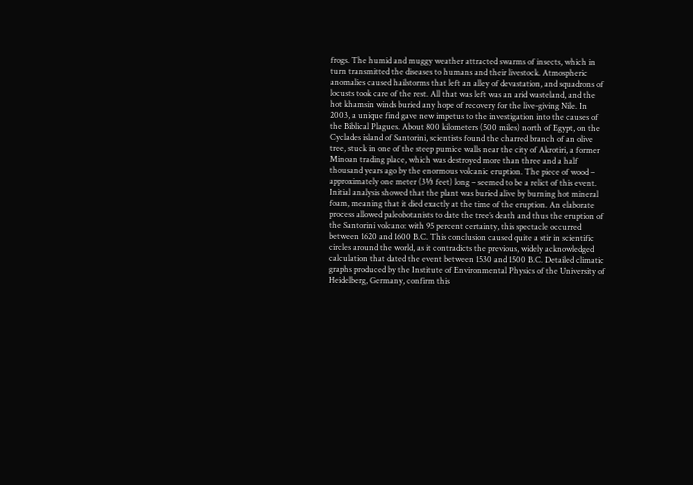frogs. The humid and muggy weather attracted swarms of insects, which in turn transmitted the diseases to humans and their livestock. Atmospheric anomalies caused hailstorms that left an alley of devastation, and squadrons of locusts took care of the rest. All that was left was an arid wasteland, and the hot khamsin winds buried any hope of recovery for the live-giving Nile. In 2003, a unique find gave new impetus to the investigation into the causes of the Biblical Plagues. About 800 kilometers (500 miles) north of Egypt, on the Cyclades island of Santorini, scientists found the charred branch of an olive tree, stuck in one of the steep pumice walls near the city of Akrotiri, a former Minoan trading place, which was destroyed more than three and a half thousand years ago by the enormous volcanic eruption. The piece of wood – approximately one meter (3⅓ feet) long – seemed to be a relict of this event. Initial analysis showed that the plant was buried alive by burning hot mineral foam, meaning that it died exactly at the time of the eruption. An elaborate process allowed paleobotanists to date the tree’s death and thus the eruption of the Santorini volcano: with 95 percent certainty, this spectacle occurred between 1620 and 1600 B.C. This conclusion caused quite a stir in scientific circles around the world, as it contradicts the previous, widely acknowledged calculation that dated the event between 1530 and 1500 B.C. Detailed climatic graphs produced by the Institute of Environmental Physics of the University of Heidelberg, Germany, confirm this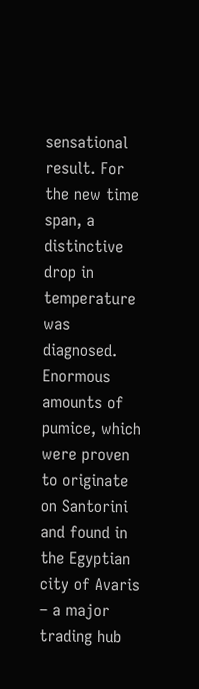sensational result. For the new time span, a distinctive drop in temperature was diagnosed. Enormous amounts of pumice, which were proven to originate on Santorini and found in the Egyptian city of Avaris – a major trading hub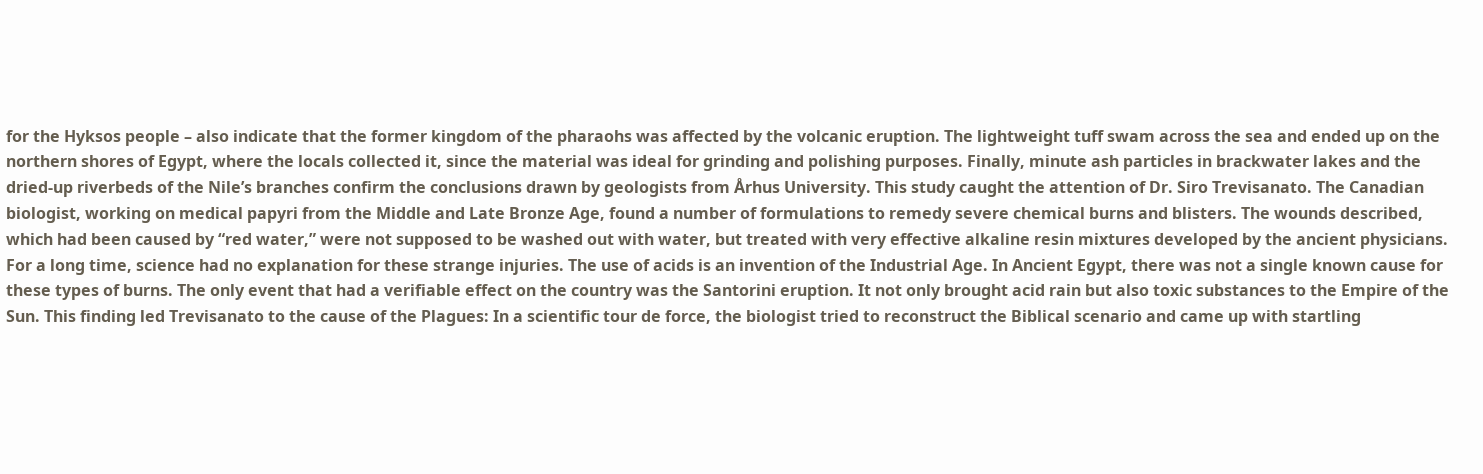for the Hyksos people – also indicate that the former kingdom of the pharaohs was affected by the volcanic eruption. The lightweight tuff swam across the sea and ended up on the northern shores of Egypt, where the locals collected it, since the material was ideal for grinding and polishing purposes. Finally, minute ash particles in brackwater lakes and the dried-up riverbeds of the Nile’s branches confirm the conclusions drawn by geologists from Århus University. This study caught the attention of Dr. Siro Trevisanato. The Canadian biologist, working on medical papyri from the Middle and Late Bronze Age, found a number of formulations to remedy severe chemical burns and blisters. The wounds described, which had been caused by “red water,” were not supposed to be washed out with water, but treated with very effective alkaline resin mixtures developed by the ancient physicians. For a long time, science had no explanation for these strange injuries. The use of acids is an invention of the Industrial Age. In Ancient Egypt, there was not a single known cause for these types of burns. The only event that had a verifiable effect on the country was the Santorini eruption. It not only brought acid rain but also toxic substances to the Empire of the Sun. This finding led Trevisanato to the cause of the Plagues: In a scientific tour de force, the biologist tried to reconstruct the Biblical scenario and came up with startling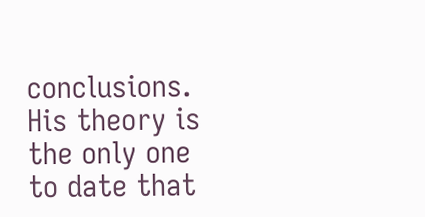conclusions. His theory is the only one to date that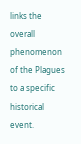links the overall phenomenon of the Plagues to a specific historical event.